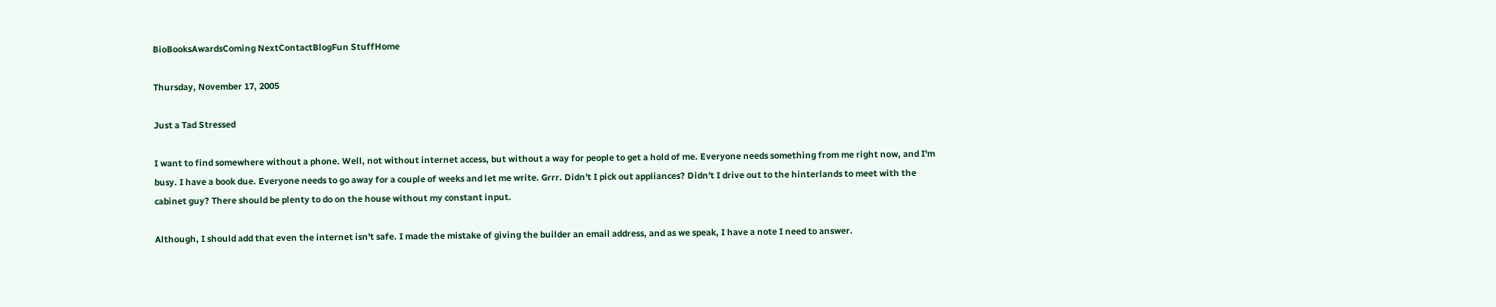BioBooksAwardsComing NextContactBlogFun StuffHome

Thursday, November 17, 2005

Just a Tad Stressed

I want to find somewhere without a phone. Well, not without internet access, but without a way for people to get a hold of me. Everyone needs something from me right now, and I'm busy. I have a book due. Everyone needs to go away for a couple of weeks and let me write. Grrr. Didn't I pick out appliances? Didn't I drive out to the hinterlands to meet with the cabinet guy? There should be plenty to do on the house without my constant input.

Although, I should add that even the internet isn't safe. I made the mistake of giving the builder an email address, and as we speak, I have a note I need to answer.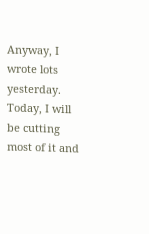Anyway, I wrote lots yesterday. Today, I will be cutting most of it and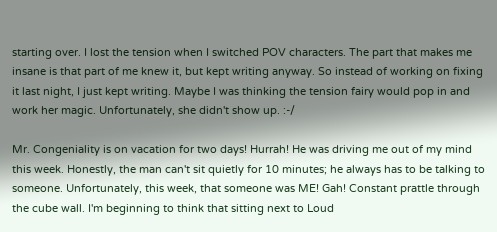starting over. I lost the tension when I switched POV characters. The part that makes me insane is that part of me knew it, but kept writing anyway. So instead of working on fixing it last night, I just kept writing. Maybe I was thinking the tension fairy would pop in and work her magic. Unfortunately, she didn't show up. :-/

Mr. Congeniality is on vacation for two days! Hurrah! He was driving me out of my mind this week. Honestly, the man can't sit quietly for 10 minutes; he always has to be talking to someone. Unfortunately, this week, that someone was ME! Gah! Constant prattle through the cube wall. I'm beginning to think that sitting next to Loud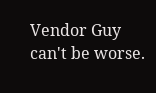Vendor Guy can't be worse.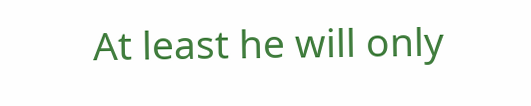At least he will only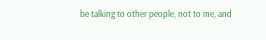be talking to other people, not to me, and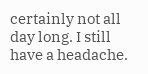certainly not all day long. I still have a headache.